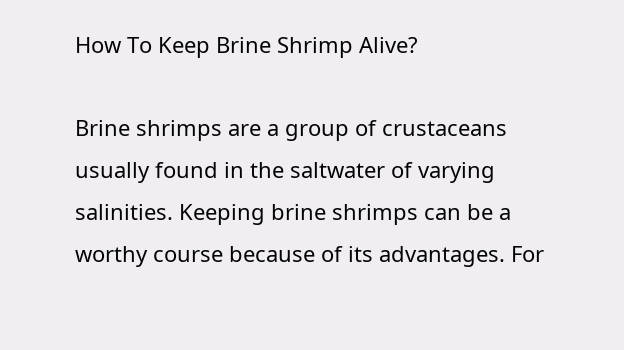How To Keep Brine Shrimp Alive?

Brine shrimps are a group of crustaceans usually found in the saltwater of varying salinities. Keeping brine shrimps can be a worthy course because of its advantages. For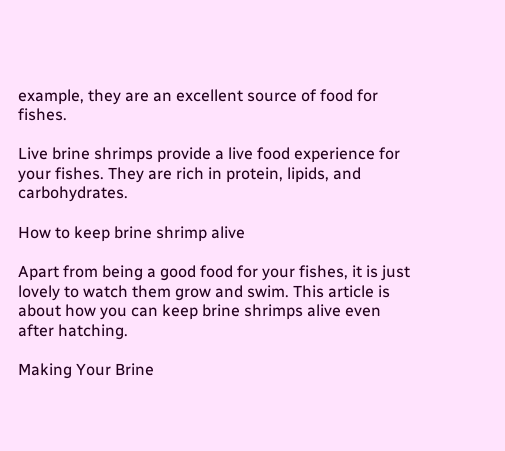example, they are an excellent source of food for fishes.

Live brine shrimps provide a live food experience for your fishes. They are rich in protein, lipids, and carbohydrates.

How to keep brine shrimp alive

Apart from being a good food for your fishes, it is just lovely to watch them grow and swim. This article is about how you can keep brine shrimps alive even after hatching.

Making Your Brine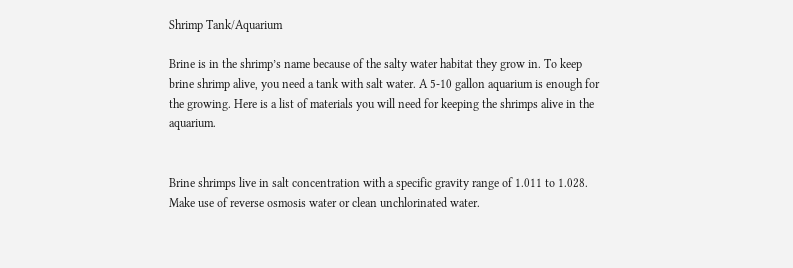Shrimp Tank/Aquarium

Brine is in the shrimp’s name because of the salty water habitat they grow in. To keep brine shrimp alive, you need a tank with salt water. A 5-10 gallon aquarium is enough for the growing. Here is a list of materials you will need for keeping the shrimps alive in the aquarium.


Brine shrimps live in salt concentration with a specific gravity range of 1.011 to 1.028. Make use of reverse osmosis water or clean unchlorinated water.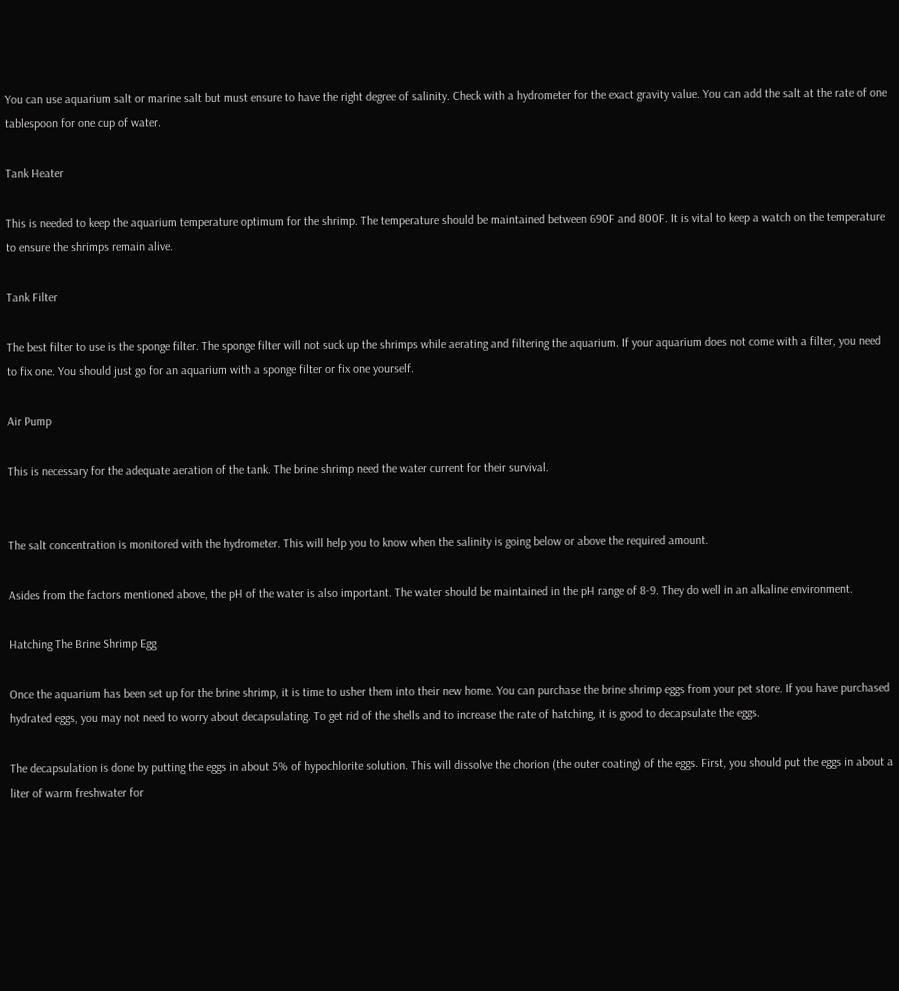You can use aquarium salt or marine salt but must ensure to have the right degree of salinity. Check with a hydrometer for the exact gravity value. You can add the salt at the rate of one tablespoon for one cup of water.

Tank Heater

This is needed to keep the aquarium temperature optimum for the shrimp. The temperature should be maintained between 690F and 800F. It is vital to keep a watch on the temperature to ensure the shrimps remain alive.

Tank Filter

The best filter to use is the sponge filter. The sponge filter will not suck up the shrimps while aerating and filtering the aquarium. If your aquarium does not come with a filter, you need to fix one. You should just go for an aquarium with a sponge filter or fix one yourself.

Air Pump

This is necessary for the adequate aeration of the tank. The brine shrimp need the water current for their survival.


The salt concentration is monitored with the hydrometer. This will help you to know when the salinity is going below or above the required amount.

Asides from the factors mentioned above, the pH of the water is also important. The water should be maintained in the pH range of 8-9. They do well in an alkaline environment.

Hatching The Brine Shrimp Egg

Once the aquarium has been set up for the brine shrimp, it is time to usher them into their new home. You can purchase the brine shrimp eggs from your pet store. If you have purchased hydrated eggs, you may not need to worry about decapsulating. To get rid of the shells and to increase the rate of hatching, it is good to decapsulate the eggs.

The decapsulation is done by putting the eggs in about 5% of hypochlorite solution. This will dissolve the chorion (the outer coating) of the eggs. First, you should put the eggs in about a liter of warm freshwater for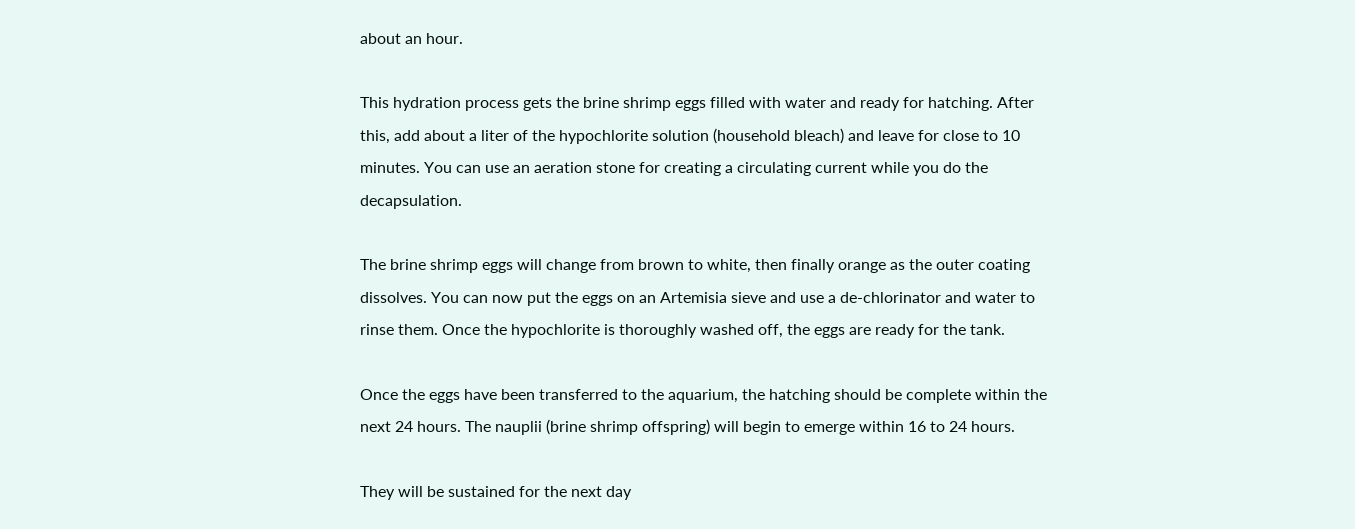about an hour.

This hydration process gets the brine shrimp eggs filled with water and ready for hatching. After this, add about a liter of the hypochlorite solution (household bleach) and leave for close to 10 minutes. You can use an aeration stone for creating a circulating current while you do the decapsulation.

The brine shrimp eggs will change from brown to white, then finally orange as the outer coating dissolves. You can now put the eggs on an Artemisia sieve and use a de-chlorinator and water to rinse them. Once the hypochlorite is thoroughly washed off, the eggs are ready for the tank.

Once the eggs have been transferred to the aquarium, the hatching should be complete within the next 24 hours. The nauplii (brine shrimp offspring) will begin to emerge within 16 to 24 hours.

They will be sustained for the next day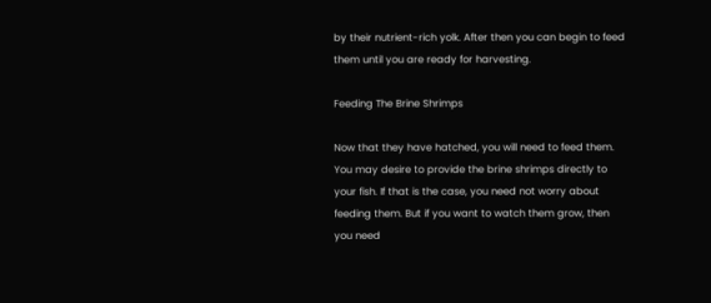by their nutrient-rich yolk. After then you can begin to feed them until you are ready for harvesting.

Feeding The Brine Shrimps

Now that they have hatched, you will need to feed them. You may desire to provide the brine shrimps directly to your fish. If that is the case, you need not worry about feeding them. But if you want to watch them grow, then you need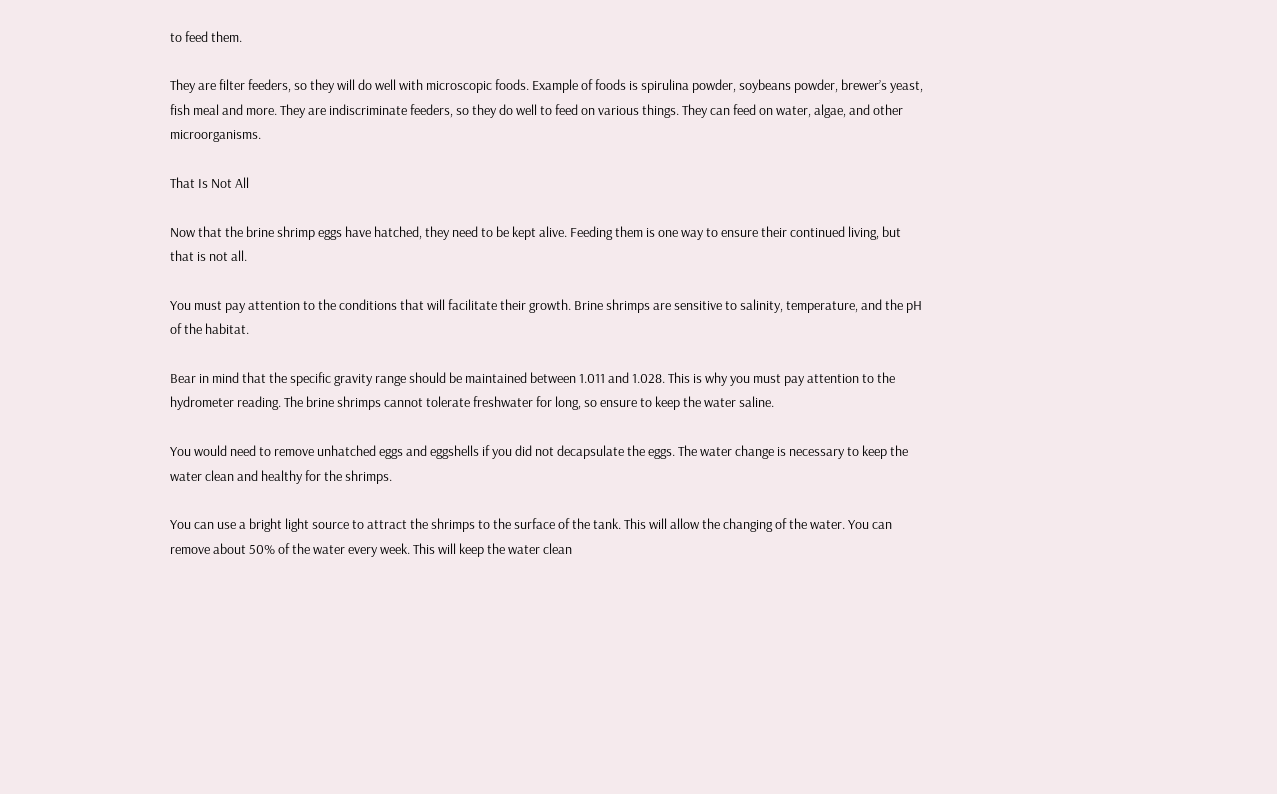to feed them.

They are filter feeders, so they will do well with microscopic foods. Example of foods is spirulina powder, soybeans powder, brewer’s yeast, fish meal and more. They are indiscriminate feeders, so they do well to feed on various things. They can feed on water, algae, and other microorganisms.

That Is Not All

Now that the brine shrimp eggs have hatched, they need to be kept alive. Feeding them is one way to ensure their continued living, but that is not all.

You must pay attention to the conditions that will facilitate their growth. Brine shrimps are sensitive to salinity, temperature, and the pH of the habitat.

Bear in mind that the specific gravity range should be maintained between 1.011 and 1.028. This is why you must pay attention to the hydrometer reading. The brine shrimps cannot tolerate freshwater for long, so ensure to keep the water saline.

You would need to remove unhatched eggs and eggshells if you did not decapsulate the eggs. The water change is necessary to keep the water clean and healthy for the shrimps.

You can use a bright light source to attract the shrimps to the surface of the tank. This will allow the changing of the water. You can remove about 50% of the water every week. This will keep the water clean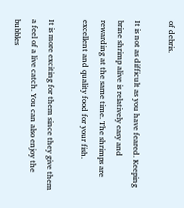of debris.

It is not as difficult as you have feared. Keeping brine shrimp alive is relatively easy and rewarding at the same time. The shrimps are excellent and quality food for your fish.

It is more exciting for them since they give them a feel of a live catch. You can also enjoy the bubbles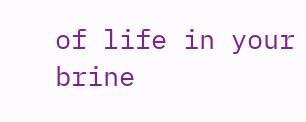of life in your brine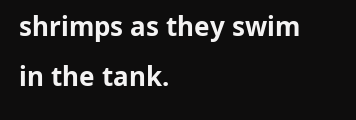shrimps as they swim in the tank.